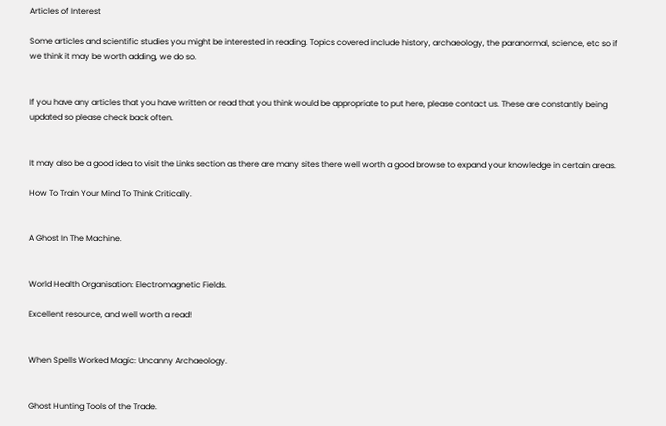Articles of Interest

Some articles and scientific studies you might be interested in reading. Topics covered include history, archaeology, the paranormal, science, etc so if we think it may be worth adding, we do so.


If you have any articles that you have written or read that you think would be appropriate to put here, please contact us. These are constantly being updated so please check back often.


It may also be a good idea to visit the Links section as there are many sites there well worth a good browse to expand your knowledge in certain areas.

How To Train Your Mind To Think Critically.


A Ghost In The Machine.


World Health Organisation: Electromagnetic Fields.

Excellent resource, and well worth a read!


When Spells Worked Magic: Uncanny Archaeology.


Ghost Hunting Tools of the Trade.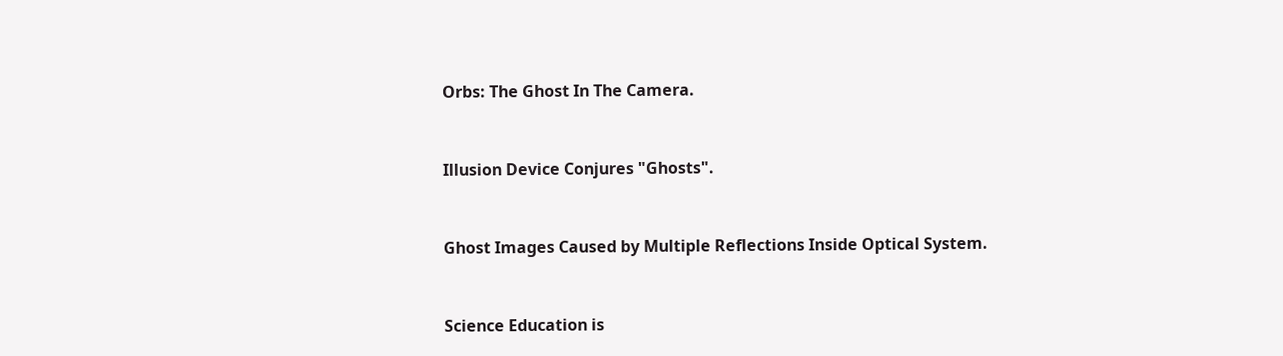Orbs: The Ghost In The Camera.


Illusion Device Conjures "Ghosts".


Ghost Images Caused by Multiple Reflections Inside Optical System.


Science Education is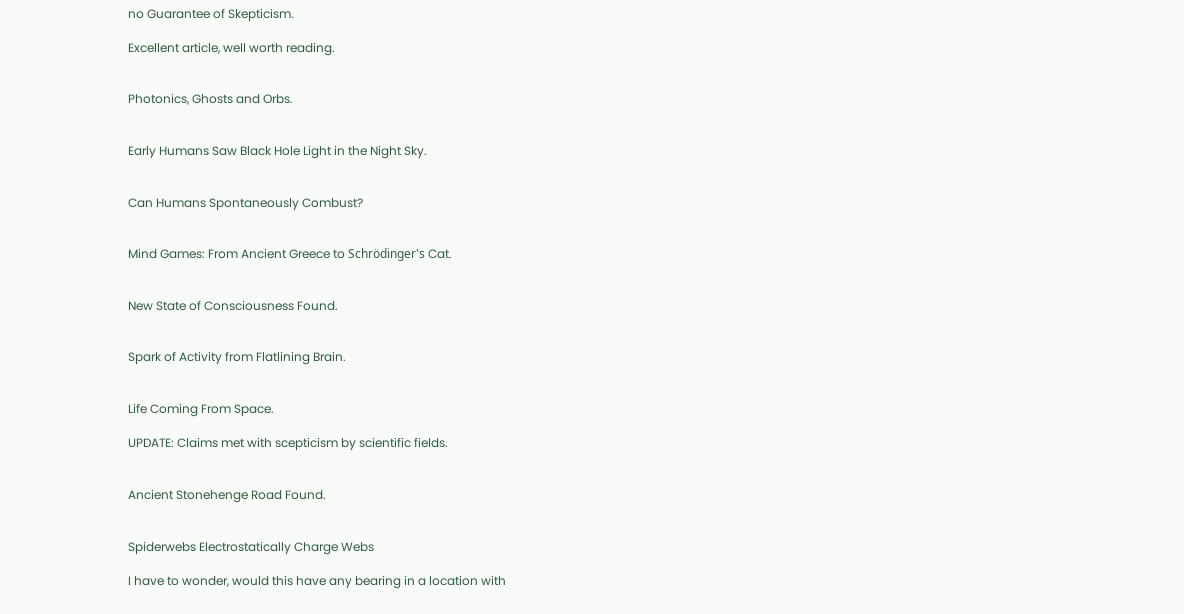no Guarantee of Skepticism.

Excellent article, well worth reading.


Photonics, Ghosts and Orbs.


Early Humans Saw Black Hole Light in the Night Sky.


Can Humans Spontaneously Combust?


Mind Games: From Ancient Greece to Schrödinger's Cat.


New State of Consciousness Found.


Spark of Activity from Flatlining Brain.


Life Coming From Space.

UPDATE: Claims met with scepticism by scientific fields.


Ancient Stonehenge Road Found.


Spiderwebs Electrostatically Charge Webs

I have to wonder, would this have any bearing in a location with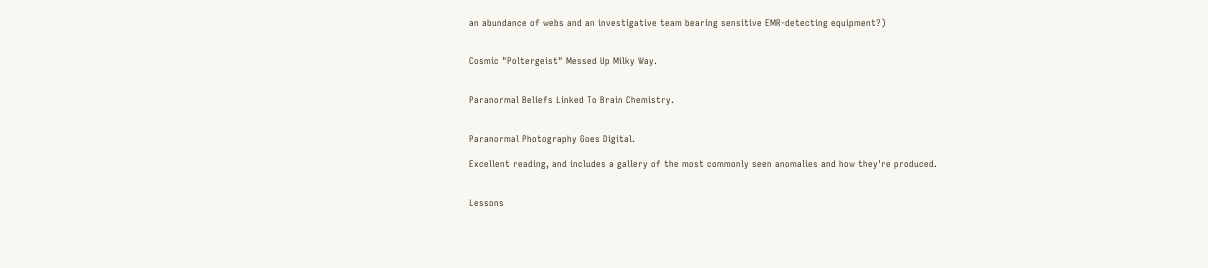an abundance of webs and an investigative team bearing sensitive EMR-detecting equipment?)


Cosmic "Poltergeist" Messed Up Milky Way.


Paranormal Beliefs Linked To Brain Chemistry.


Paranormal Photography Goes Digital.

Excellent reading, and includes a gallery of the most commonly seen anomalies and how they're produced.


Lessons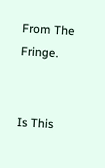From The Fringe.


Is This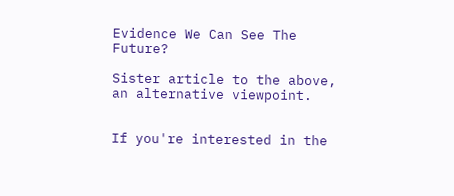Evidence We Can See The Future?

Sister article to the above, an alternative viewpoint.


If you're interested in the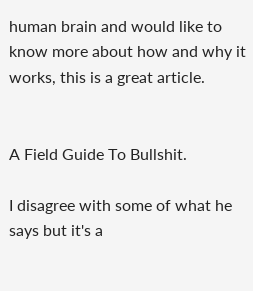human brain and would like to know more about how and why it works, this is a great article.


A Field Guide To Bullshit.

I disagree with some of what he says but it's a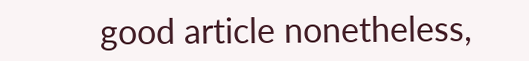good article nonetheless,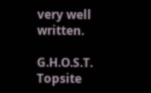very well written.

G.H.O.S.T. Topsite